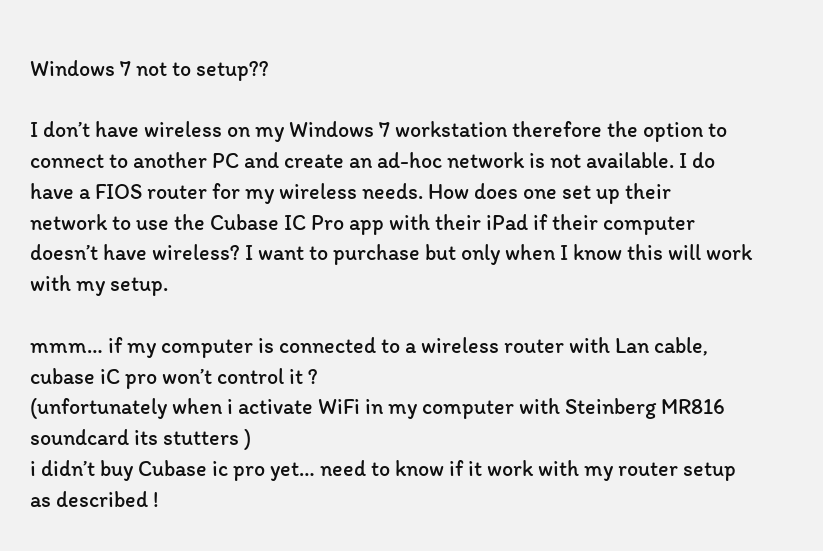Windows 7 not to setup??

I don’t have wireless on my Windows 7 workstation therefore the option to connect to another PC and create an ad-hoc network is not available. I do have a FIOS router for my wireless needs. How does one set up their network to use the Cubase IC Pro app with their iPad if their computer doesn’t have wireless? I want to purchase but only when I know this will work with my setup.

mmm… if my computer is connected to a wireless router with Lan cable, cubase iC pro won’t control it ?
(unfortunately when i activate WiFi in my computer with Steinberg MR816 soundcard its stutters )
i didn’t buy Cubase ic pro yet… need to know if it work with my router setup as described !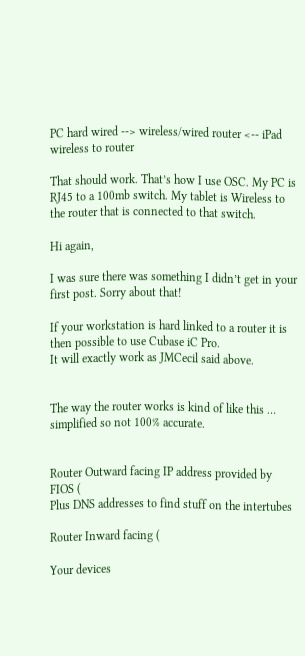PC hard wired --> wireless/wired router <-- iPad wireless to router

That should work. That’s how I use OSC. My PC is RJ45 to a 100mb switch. My tablet is Wireless to the router that is connected to that switch.

Hi again,

I was sure there was something I didn’t get in your first post. Sorry about that!

If your workstation is hard linked to a router it is then possible to use Cubase iC Pro.
It will exactly work as JMCecil said above.


The way the router works is kind of like this … simplified so not 100% accurate.


Router Outward facing IP address provided by FIOS (
Plus DNS addresses to find stuff on the intertubes

Router Inward facing (

Your devices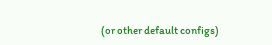(or other default configs)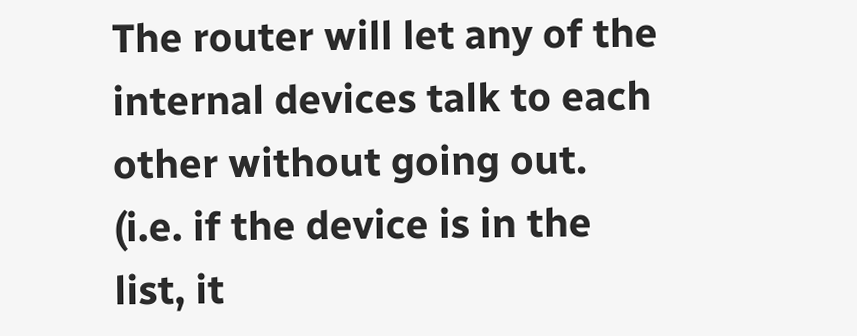The router will let any of the internal devices talk to each other without going out. (i.e. if the device is in the list, it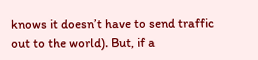knows it doesn’t have to send traffic out to the world). But, if a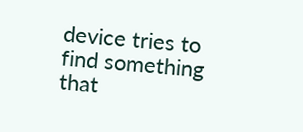device tries to find something that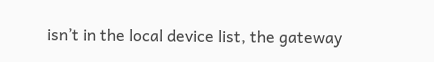isn’t in the local device list, the gateway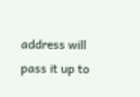address will pass it up to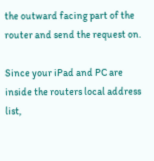the outward facing part of the router and send the request on.

Since your iPad and PC are inside the routers local address list,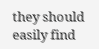they should easily find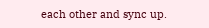each other and sync up.